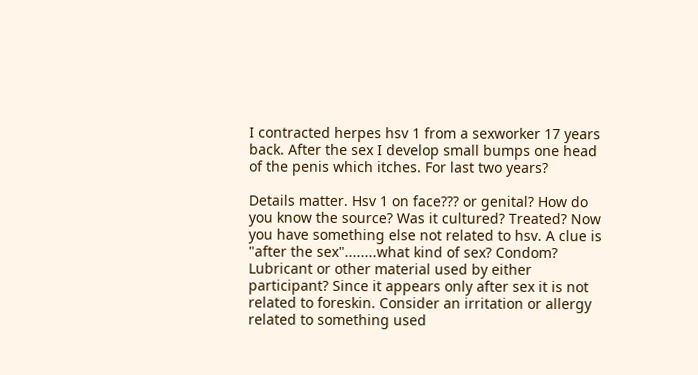I contracted herpes hsv 1 from a sexworker 17 years back. After the sex I develop small bumps one head of the penis which itches. For last two years?

Details matter. Hsv 1 on face??? or genital? How do you know the source? Was it cultured? Treated? Now you have something else not related to hsv. A clue is "after the sex"........what kind of sex? Condom? Lubricant or other material used by either participant? Since it appears only after sex it is not related to foreskin. Consider an irritation or allergy related to something used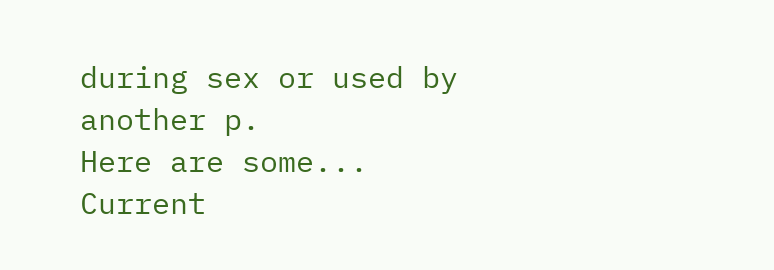during sex or used by another p.
Here are some... Current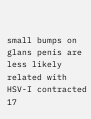small bumps on glans penis are less likely related with HSV-I contracted 17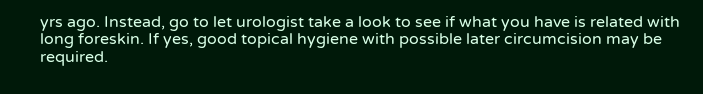yrs ago. Instead, go to let urologist take a look to see if what you have is related with long foreskin. If yes, good topical hygiene with possible later circumcision may be required.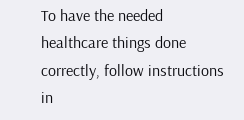To have the needed healthcare things done correctly, follow instructions in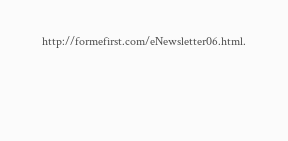http://formefirst.com/eNewsletter06.html.